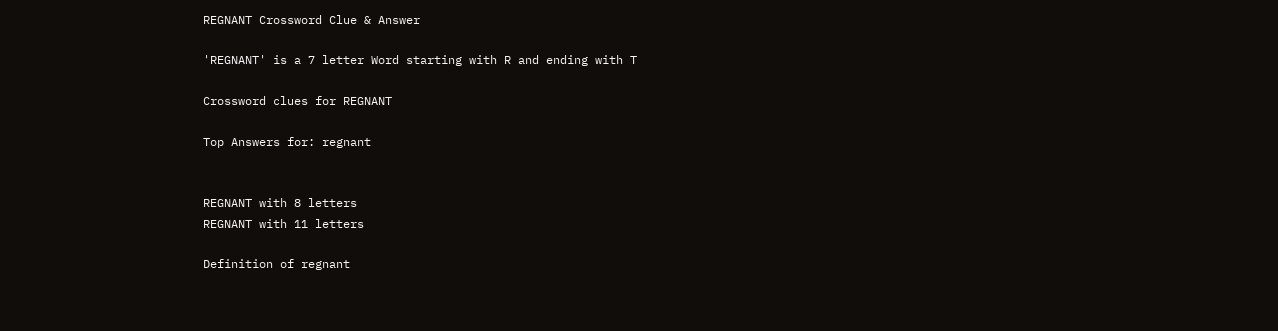REGNANT Crossword Clue & Answer

'REGNANT' is a 7 letter Word starting with R and ending with T

Crossword clues for REGNANT

Top Answers for: regnant


REGNANT with 8 letters
REGNANT with 11 letters

Definition of regnant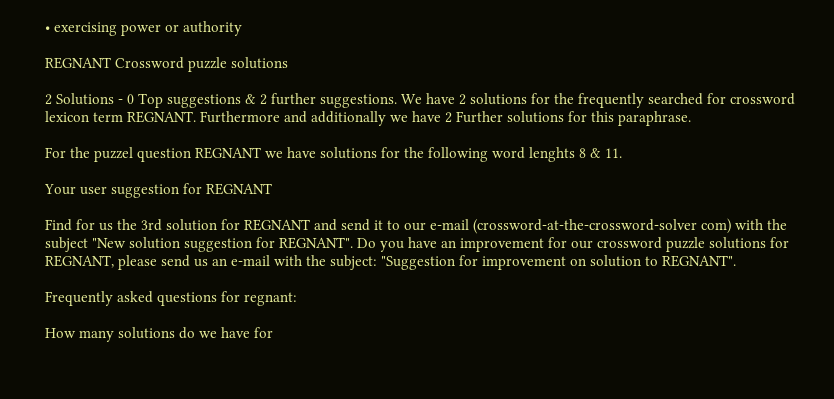• exercising power or authority

REGNANT Crossword puzzle solutions

2 Solutions - 0 Top suggestions & 2 further suggestions. We have 2 solutions for the frequently searched for crossword lexicon term REGNANT. Furthermore and additionally we have 2 Further solutions for this paraphrase.

For the puzzel question REGNANT we have solutions for the following word lenghts 8 & 11.

Your user suggestion for REGNANT

Find for us the 3rd solution for REGNANT and send it to our e-mail (crossword-at-the-crossword-solver com) with the subject "New solution suggestion for REGNANT". Do you have an improvement for our crossword puzzle solutions for REGNANT, please send us an e-mail with the subject: "Suggestion for improvement on solution to REGNANT".

Frequently asked questions for regnant:

How many solutions do we have for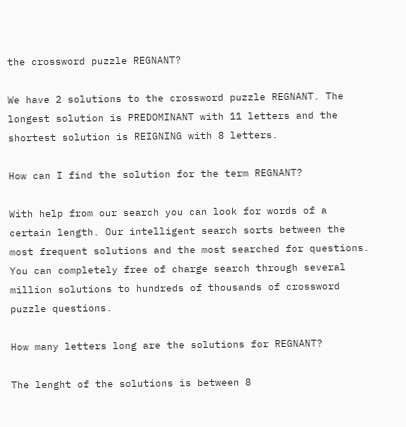the crossword puzzle REGNANT?

We have 2 solutions to the crossword puzzle REGNANT. The longest solution is PREDOMINANT with 11 letters and the shortest solution is REIGNING with 8 letters.

How can I find the solution for the term REGNANT?

With help from our search you can look for words of a certain length. Our intelligent search sorts between the most frequent solutions and the most searched for questions. You can completely free of charge search through several million solutions to hundreds of thousands of crossword puzzle questions.

How many letters long are the solutions for REGNANT?

The lenght of the solutions is between 8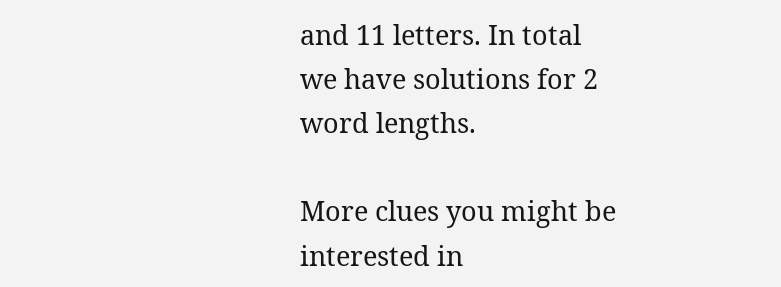and 11 letters. In total we have solutions for 2 word lengths.

More clues you might be interested in